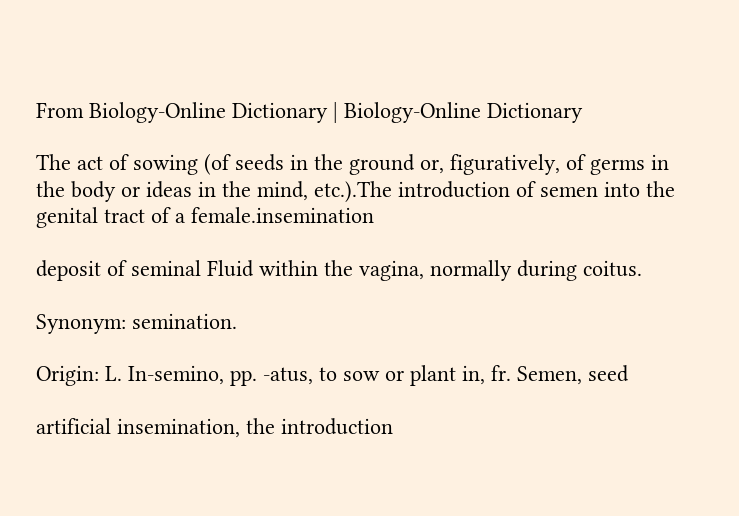From Biology-Online Dictionary | Biology-Online Dictionary

The act of sowing (of seeds in the ground or, figuratively, of germs in the body or ideas in the mind, etc.).The introduction of semen into the genital tract of a female.insemination

deposit of seminal Fluid within the vagina, normally during coitus.

Synonym: semination.

Origin: L. In-semino, pp. -atus, to sow or plant in, fr. Semen, seed

artificial insemination, the introduction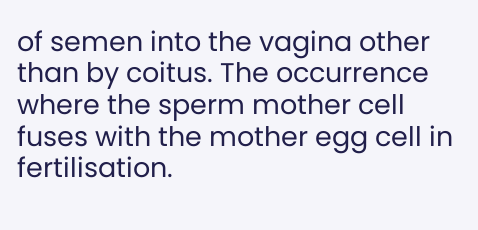of semen into the vagina other than by coitus. The occurrence where the sperm mother cell fuses with the mother egg cell in fertilisation.